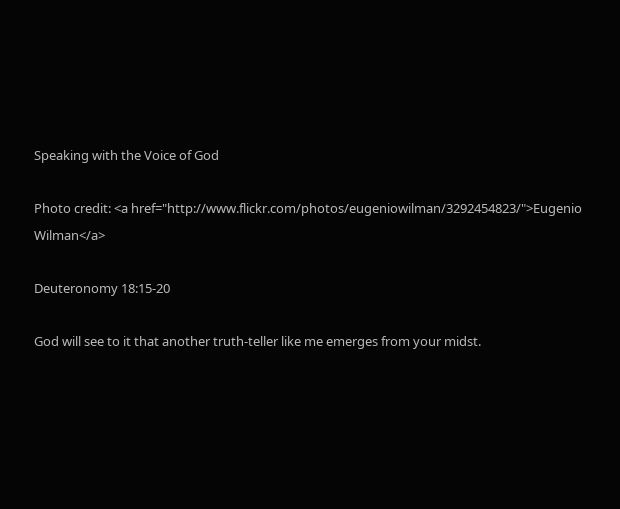Speaking with the Voice of God

Photo credit: <a href="http://www.flickr.com/photos/eugeniowilman/3292454823/">Eugenio Wilman</a>

Deuteronomy 18:15-20

God will see to it that another truth-teller like me emerges from your midst.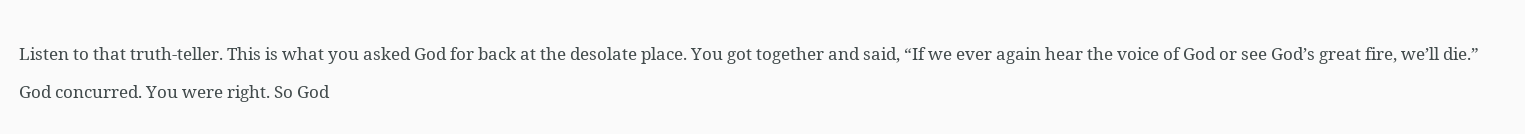Listen to that truth-teller. This is what you asked God for back at the desolate place. You got together and said, “If we ever again hear the voice of God or see God’s great fire, we’ll die.”

God concurred. You were right. So God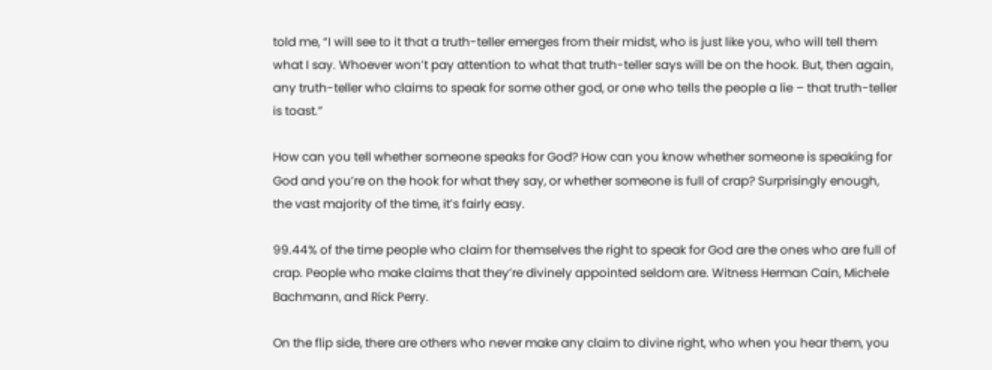told me, “I will see to it that a truth-teller emerges from their midst, who is just like you, who will tell them what I say. Whoever won’t pay attention to what that truth-teller says will be on the hook. But, then again, any truth-teller who claims to speak for some other god, or one who tells the people a lie – that truth-teller is toast.”

How can you tell whether someone speaks for God? How can you know whether someone is speaking for God and you’re on the hook for what they say, or whether someone is full of crap? Surprisingly enough, the vast majority of the time, it’s fairly easy.

99.44% of the time people who claim for themselves the right to speak for God are the ones who are full of crap. People who make claims that they’re divinely appointed seldom are. Witness Herman Cain, Michele Bachmann, and Rick Perry.

On the flip side, there are others who never make any claim to divine right, who when you hear them, you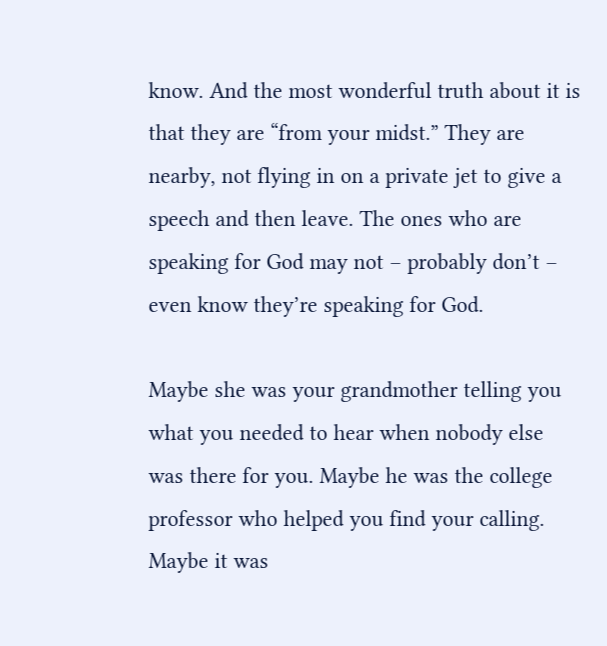know. And the most wonderful truth about it is that they are “from your midst.” They are nearby, not flying in on a private jet to give a speech and then leave. The ones who are speaking for God may not – probably don’t – even know they’re speaking for God.

Maybe she was your grandmother telling you what you needed to hear when nobody else was there for you. Maybe he was the college professor who helped you find your calling. Maybe it was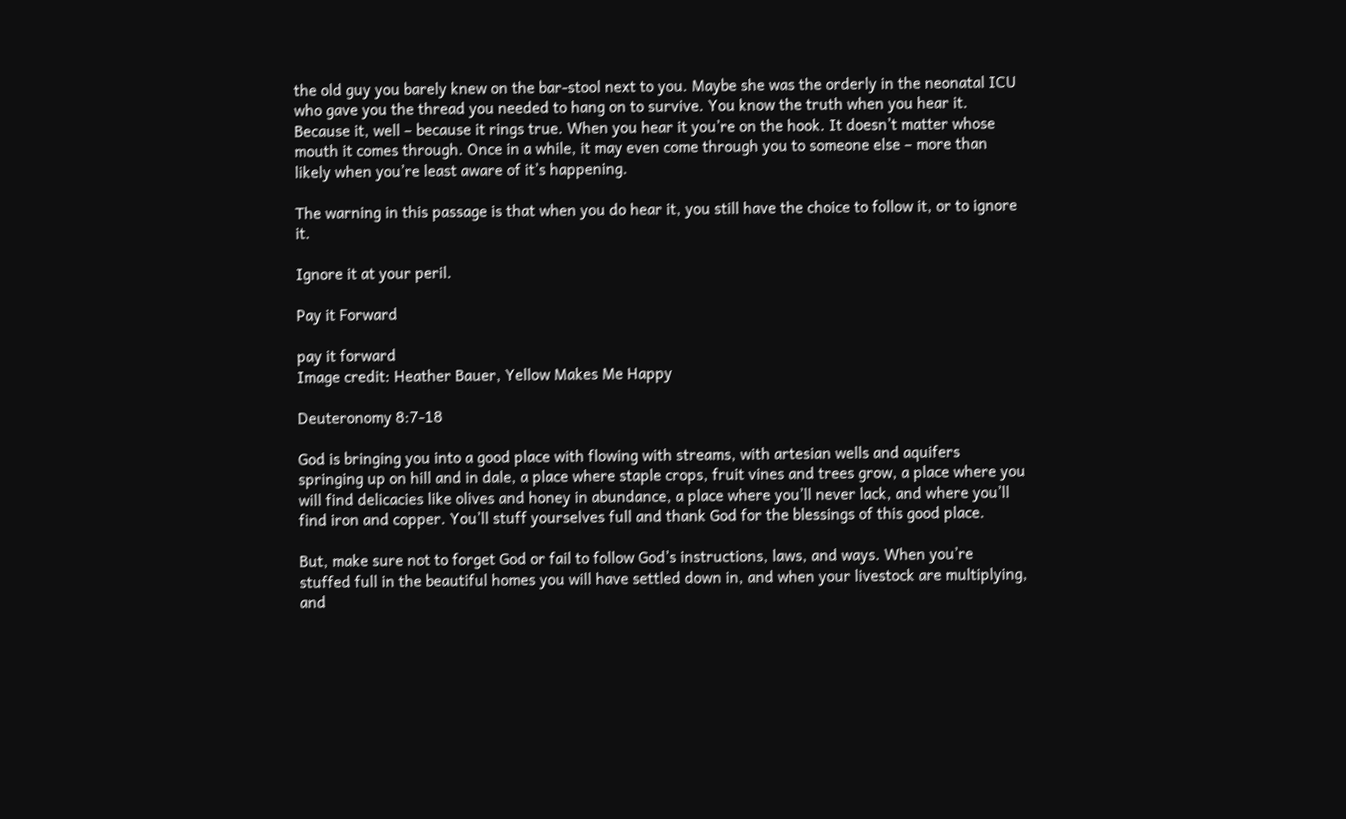the old guy you barely knew on the bar-stool next to you. Maybe she was the orderly in the neonatal ICU who gave you the thread you needed to hang on to survive. You know the truth when you hear it. Because it, well – because it rings true. When you hear it you’re on the hook. It doesn’t matter whose mouth it comes through. Once in a while, it may even come through you to someone else – more than likely when you’re least aware of it’s happening.

The warning in this passage is that when you do hear it, you still have the choice to follow it, or to ignore it.

Ignore it at your peril.

Pay it Forward

pay it forward
Image credit: Heather Bauer, Yellow Makes Me Happy

Deuteronomy 8:7-18

God is bringing you into a good place with flowing with streams, with artesian wells and aquifers springing up on hill and in dale, a place where staple crops, fruit vines and trees grow, a place where you will find delicacies like olives and honey in abundance, a place where you’ll never lack, and where you’ll find iron and copper. You’ll stuff yourselves full and thank God for the blessings of this good place.

But, make sure not to forget God or fail to follow God’s instructions, laws, and ways. When you’re stuffed full in the beautiful homes you will have settled down in, and when your livestock are multiplying, and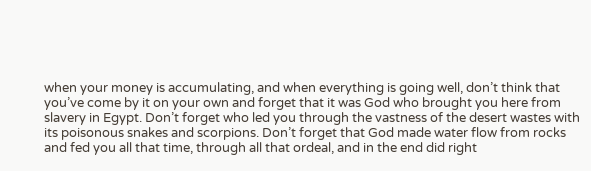when your money is accumulating, and when everything is going well, don’t think that you’ve come by it on your own and forget that it was God who brought you here from slavery in Egypt. Don’t forget who led you through the vastness of the desert wastes with its poisonous snakes and scorpions. Don’t forget that God made water flow from rocks and fed you all that time, through all that ordeal, and in the end did right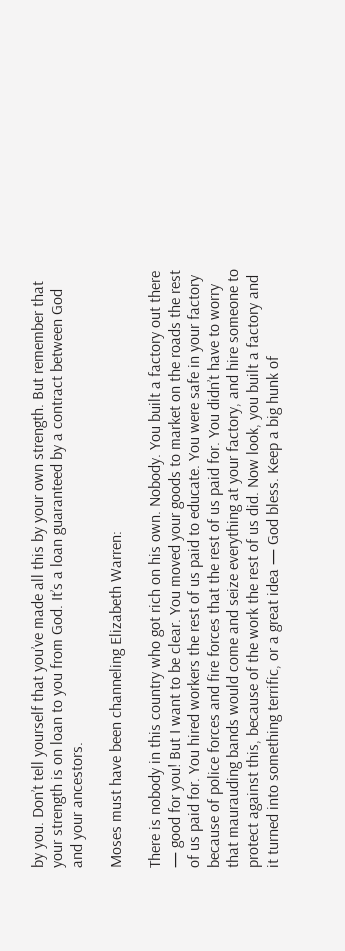by you. Don’t tell yourself that you’ve made all this by your own strength. But remember that your strength is on loan to you from God. It’s a loan guaranteed by a contract between God and your ancestors.

Moses must have been channeling Elizabeth Warren:

There is nobody in this country who got rich on his own. Nobody. You built a factory out there — good for you! But I want to be clear. You moved your goods to market on the roads the rest of us paid for. You hired workers the rest of us paid to educate. You were safe in your factory because of police forces and fire forces that the rest of us paid for. You didn’t have to worry that maurauding bands would come and seize everything at your factory, and hire someone to protect against this, because of the work the rest of us did. Now look, you built a factory and it turned into something terrific, or a great idea — God bless. Keep a big hunk of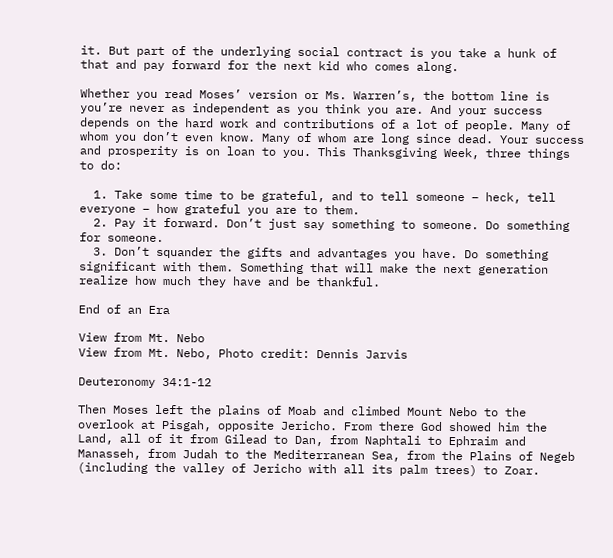it. But part of the underlying social contract is you take a hunk of that and pay forward for the next kid who comes along.

Whether you read Moses’ version or Ms. Warren’s, the bottom line is you’re never as independent as you think you are. And your success depends on the hard work and contributions of a lot of people. Many of whom you don’t even know. Many of whom are long since dead. Your success and prosperity is on loan to you. This Thanksgiving Week, three things to do:

  1. Take some time to be grateful, and to tell someone – heck, tell everyone – how grateful you are to them.
  2. Pay it forward. Don’t just say something to someone. Do something for someone.
  3. Don’t squander the gifts and advantages you have. Do something significant with them. Something that will make the next generation realize how much they have and be thankful.

End of an Era

View from Mt. Nebo
View from Mt. Nebo, Photo credit: Dennis Jarvis

Deuteronomy 34:1-12

Then Moses left the plains of Moab and climbed Mount Nebo to the overlook at Pisgah, opposite Jericho. From there God showed him the Land, all of it from Gilead to Dan, from Naphtali to Ephraim and Manasseh, from Judah to the Mediterranean Sea, from the Plains of Negeb (including the valley of Jericho with all its palm trees) to Zoar.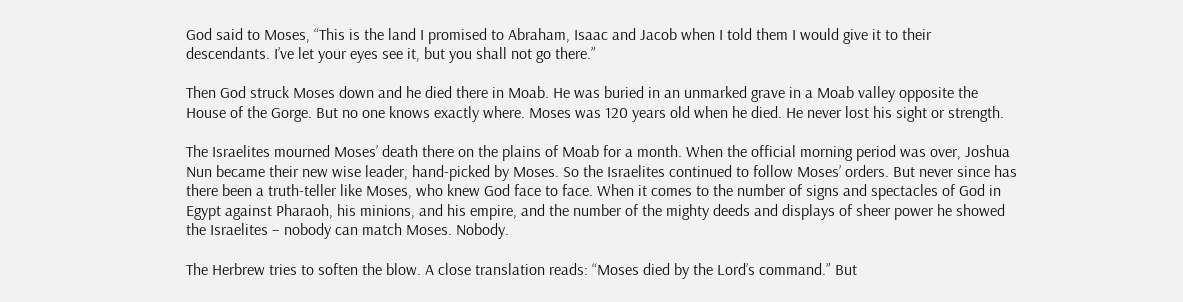God said to Moses, “This is the land I promised to Abraham, Isaac and Jacob when I told them I would give it to their descendants. I’ve let your eyes see it, but you shall not go there.”

Then God struck Moses down and he died there in Moab. He was buried in an unmarked grave in a Moab valley opposite the House of the Gorge. But no one knows exactly where. Moses was 120 years old when he died. He never lost his sight or strength.

The Israelites mourned Moses’ death there on the plains of Moab for a month. When the official morning period was over, Joshua Nun became their new wise leader, hand-picked by Moses. So the Israelites continued to follow Moses’ orders. But never since has there been a truth-teller like Moses, who knew God face to face. When it comes to the number of signs and spectacles of God in Egypt against Pharaoh, his minions, and his empire, and the number of the mighty deeds and displays of sheer power he showed the Israelites – nobody can match Moses. Nobody.

The Herbrew tries to soften the blow. A close translation reads: “Moses died by the Lord’s command.” But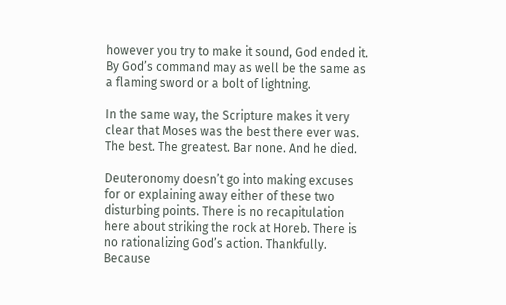however you try to make it sound, God ended it. By God’s command may as well be the same as a flaming sword or a bolt of lightning.

In the same way, the Scripture makes it very clear that Moses was the best there ever was. The best. The greatest. Bar none. And he died.

Deuteronomy doesn’t go into making excuses for or explaining away either of these two disturbing points. There is no recapitulation here about striking the rock at Horeb. There is no rationalizing God’s action. Thankfully. Because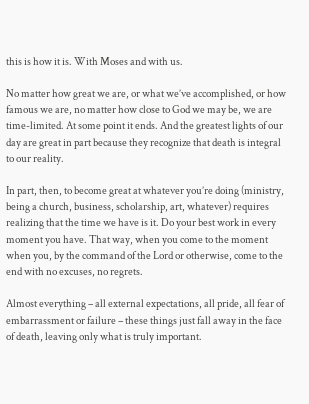this is how it is. With Moses and with us.

No matter how great we are, or what we’ve accomplished, or how famous we are, no matter how close to God we may be, we are time-limited. At some point it ends. And the greatest lights of our day are great in part because they recognize that death is integral to our reality.

In part, then, to become great at whatever you’re doing (ministry, being a church, business, scholarship, art, whatever) requires realizing that the time we have is it. Do your best work in every moment you have. That way, when you come to the moment when you, by the command of the Lord or otherwise, come to the end with no excuses, no regrets.

Almost everything – all external expectations, all pride, all fear of embarrassment or failure – these things just fall away in the face of death, leaving only what is truly important.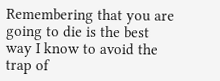Remembering that you are going to die is the best way I know to avoid the trap of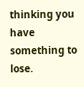thinking you have something to lose.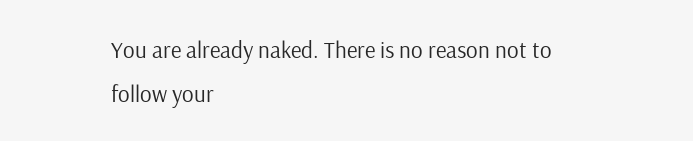You are already naked. There is no reason not to follow your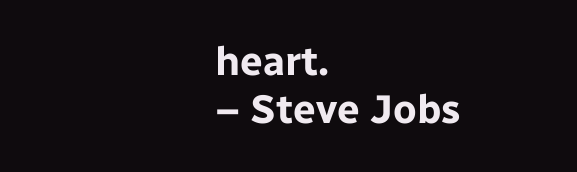heart.
– Steve Jobs